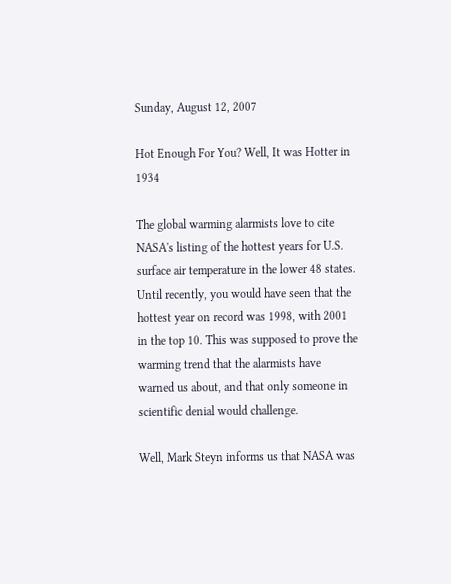Sunday, August 12, 2007

Hot Enough For You? Well, It was Hotter in 1934

The global warming alarmists love to cite NASA's listing of the hottest years for U.S. surface air temperature in the lower 48 states. Until recently, you would have seen that the hottest year on record was 1998, with 2001 in the top 10. This was supposed to prove the warming trend that the alarmists have warned us about, and that only someone in scientific denial would challenge.

Well, Mark Steyn informs us that NASA was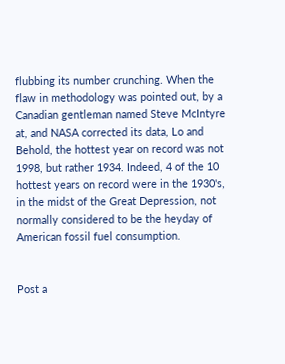flubbing its number crunching. When the flaw in methodology was pointed out, by a Canadian gentleman named Steve McIntyre at, and NASA corrected its data, Lo and Behold, the hottest year on record was not 1998, but rather 1934. Indeed, 4 of the 10 hottest years on record were in the 1930's, in the midst of the Great Depression, not normally considered to be the heyday of American fossil fuel consumption.


Post a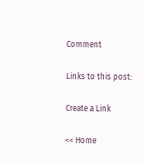Comment

Links to this post:

Create a Link

<< Home